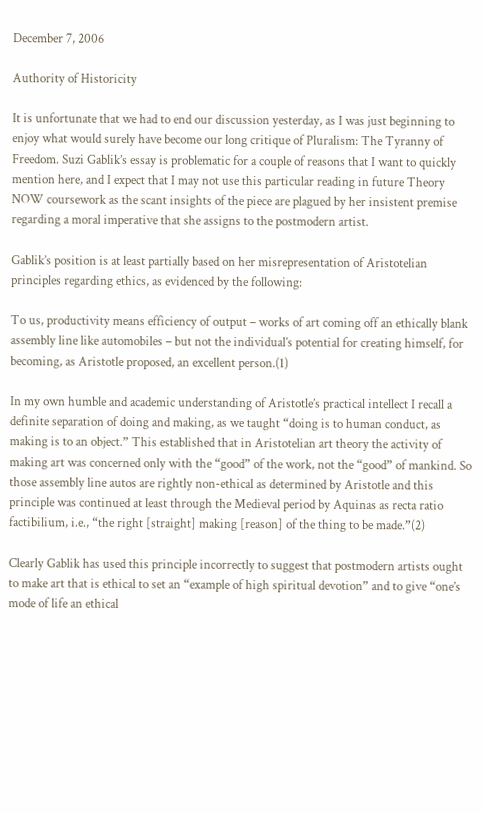December 7, 2006

Authority of Historicity

It is unfortunate that we had to end our discussion yesterday, as I was just beginning to enjoy what would surely have become our long critique of Pluralism: The Tyranny of Freedom. Suzi Gablik’s essay is problematic for a couple of reasons that I want to quickly mention here, and I expect that I may not use this particular reading in future Theory NOW coursework as the scant insights of the piece are plagued by her insistent premise regarding a moral imperative that she assigns to the postmodern artist.

Gablik’s position is at least partially based on her misrepresentation of Aristotelian principles regarding ethics, as evidenced by the following:

To us, productivity means efficiency of output – works of art coming off an ethically blank assembly line like automobiles – but not the individual’s potential for creating himself, for becoming, as Aristotle proposed, an excellent person.(1)

In my own humble and academic understanding of Aristotle’s practical intellect I recall a definite separation of doing and making, as we taught “doing is to human conduct, as making is to an object.” This established that in Aristotelian art theory the activity of making art was concerned only with the “good” of the work, not the “good” of mankind. So those assembly line autos are rightly non-ethical as determined by Aristotle and this principle was continued at least through the Medieval period by Aquinas as recta ratio factibilium, i.e., “the right [straight] making [reason] of the thing to be made.”(2)

Clearly Gablik has used this principle incorrectly to suggest that postmodern artists ought to make art that is ethical to set an “example of high spiritual devotion” and to give “one’s mode of life an ethical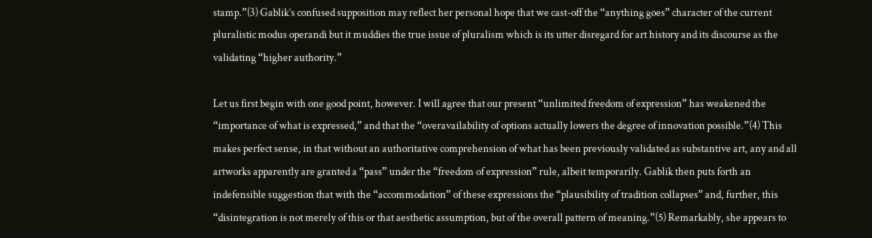stamp.”(3) Gablik’s confused supposition may reflect her personal hope that we cast-off the “anything goes” character of the current pluralistic modus operandi but it muddies the true issue of pluralism which is its utter disregard for art history and its discourse as the validating “higher authority.”

Let us first begin with one good point, however. I will agree that our present “unlimited freedom of expression” has weakened the “importance of what is expressed,” and that the “overavailability of options actually lowers the degree of innovation possible.”(4) This makes perfect sense, in that without an authoritative comprehension of what has been previously validated as substantive art, any and all artworks apparently are granted a “pass” under the “freedom of expression” rule, albeit temporarily. Gablik then puts forth an indefensible suggestion that with the “accommodation” of these expressions the “plausibility of tradition collapses” and, further, this “disintegration is not merely of this or that aesthetic assumption, but of the overall pattern of meaning.”(5) Remarkably, she appears to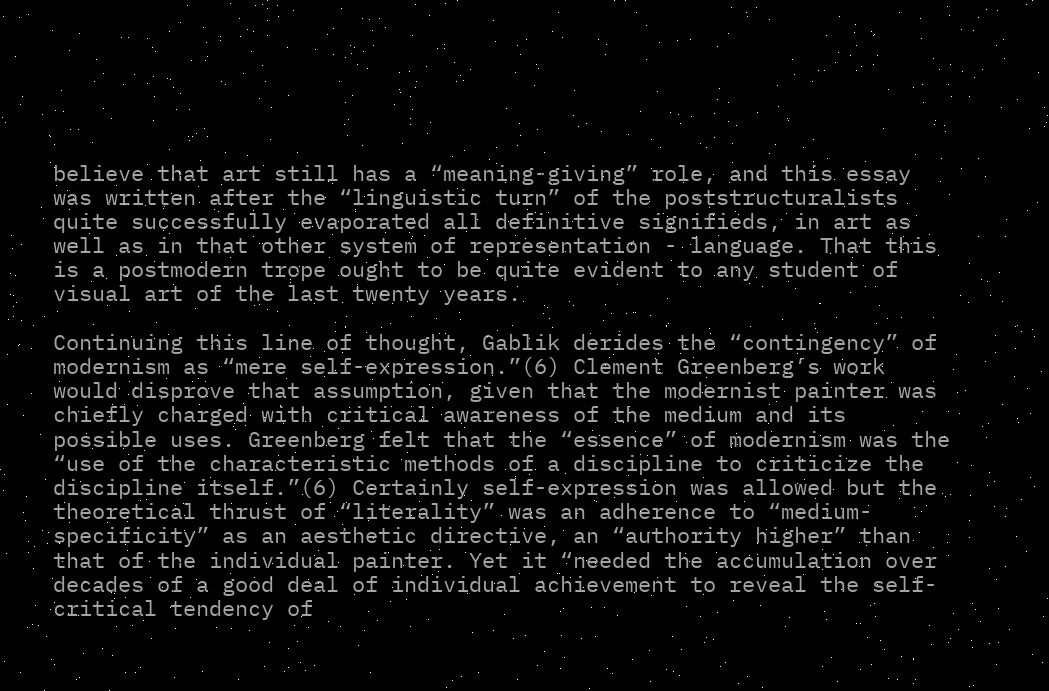believe that art still has a “meaning-giving” role, and this essay was written after the “linguistic turn” of the poststructuralists quite successfully evaporated all definitive signifieds, in art as well as in that other system of representation - language. That this is a postmodern trope ought to be quite evident to any student of visual art of the last twenty years.

Continuing this line of thought, Gablik derides the “contingency” of modernism as “mere self-expression.”(6) Clement Greenberg’s work would disprove that assumption, given that the modernist painter was chiefly charged with critical awareness of the medium and its possible uses. Greenberg felt that the “essence” of modernism was the “use of the characteristic methods of a discipline to criticize the discipline itself.”(6) Certainly self-expression was allowed but the theoretical thrust of “literality” was an adherence to “medium-specificity” as an aesthetic directive, an “authority higher” than that of the individual painter. Yet it “needed the accumulation over decades of a good deal of individual achievement to reveal the self-critical tendency of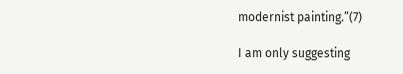modernist painting.”(7)

I am only suggesting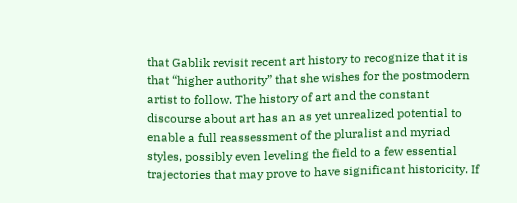that Gablik revisit recent art history to recognize that it is that “higher authority” that she wishes for the postmodern artist to follow. The history of art and the constant discourse about art has an as yet unrealized potential to enable a full reassessment of the pluralist and myriad styles, possibly even leveling the field to a few essential trajectories that may prove to have significant historicity. If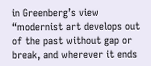in Greenberg’s view “modernist art develops out of the past without gap or break, and wherever it ends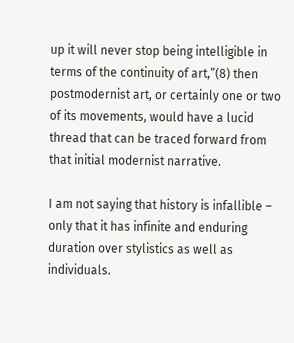up it will never stop being intelligible in terms of the continuity of art,”(8) then postmodernist art, or certainly one or two of its movements, would have a lucid thread that can be traced forward from that initial modernist narrative.

I am not saying that history is infallible – only that it has infinite and enduring duration over stylistics as well as individuals.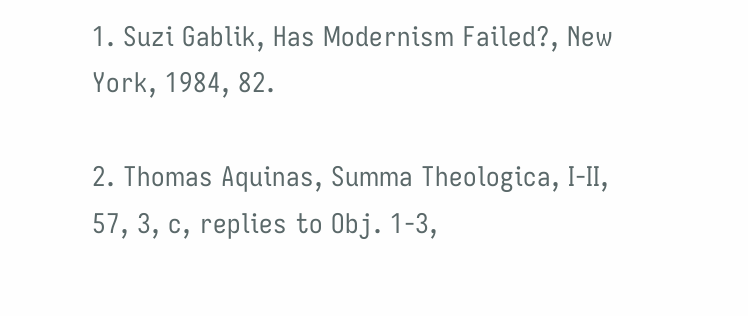1. Suzi Gablik, Has Modernism Failed?, New York, 1984, 82.

2. Thomas Aquinas, Summa Theologica, I-II, 57, 3, c, replies to Obj. 1-3,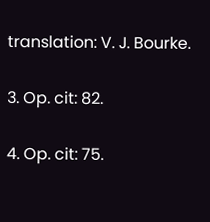translation: V. J. Bourke.

3. Op. cit: 82.

4. Op. cit: 75.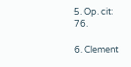5. Op. cit: 76.

6. Clement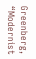Greenberg, “Modernist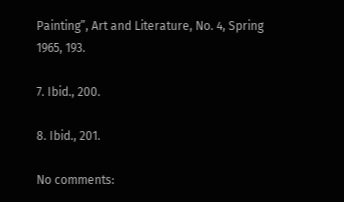Painting”, Art and Literature, No. 4, Spring 1965, 193.

7. Ibid., 200.

8. Ibid., 201.

No comments: